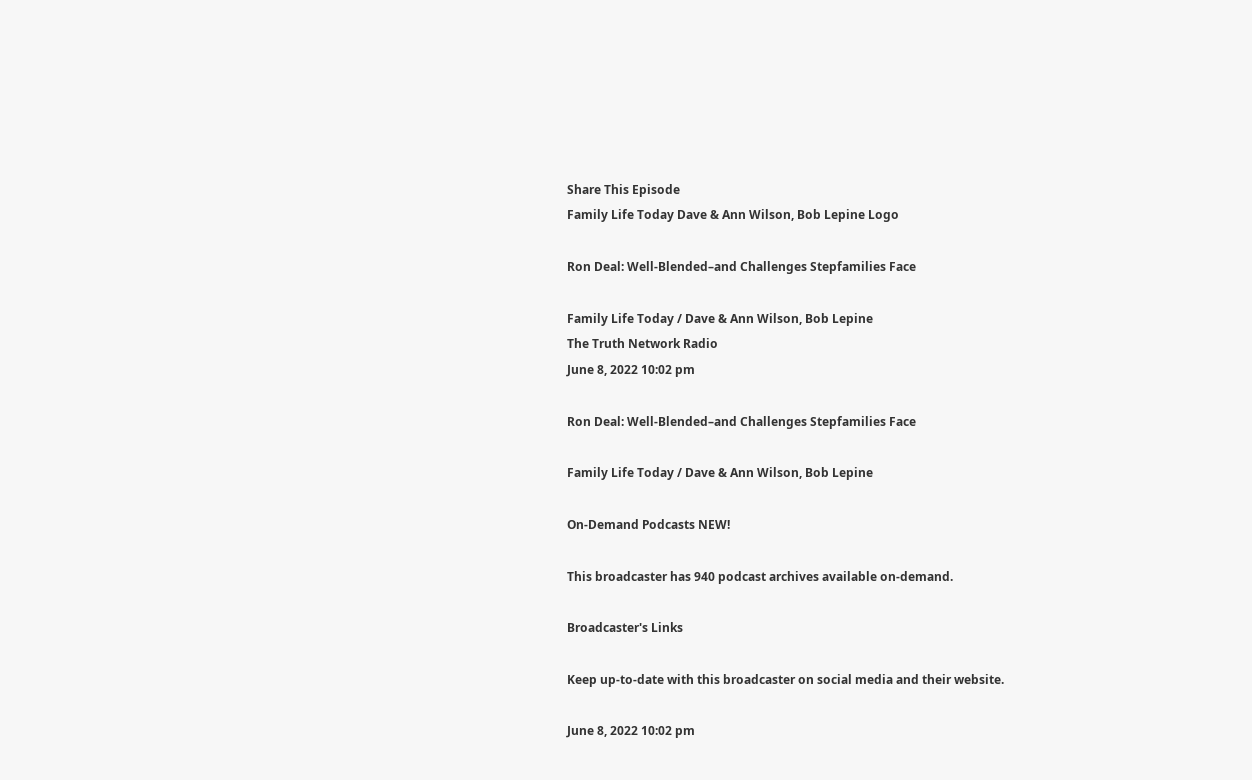Share This Episode
Family Life Today Dave & Ann Wilson, Bob Lepine Logo

Ron Deal: Well-Blended–and Challenges Stepfamilies Face

Family Life Today / Dave & Ann Wilson, Bob Lepine
The Truth Network Radio
June 8, 2022 10:02 pm

Ron Deal: Well-Blended–and Challenges Stepfamilies Face

Family Life Today / Dave & Ann Wilson, Bob Lepine

On-Demand Podcasts NEW!

This broadcaster has 940 podcast archives available on-demand.

Broadcaster's Links

Keep up-to-date with this broadcaster on social media and their website.

June 8, 2022 10:02 pm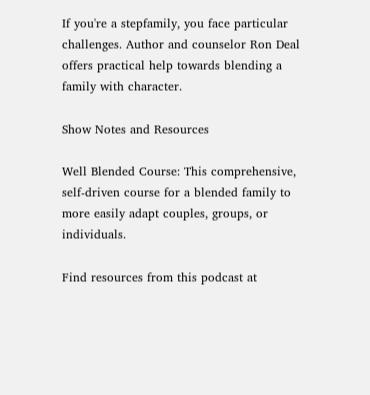If you're a stepfamily, you face particular challenges. Author and counselor Ron Deal offers practical help towards blending a family with character.

Show Notes and Resources

Well Blended Course: This comprehensive, self-driven course for a blended family to more easily adapt couples, groups, or individuals.

Find resources from this podcast at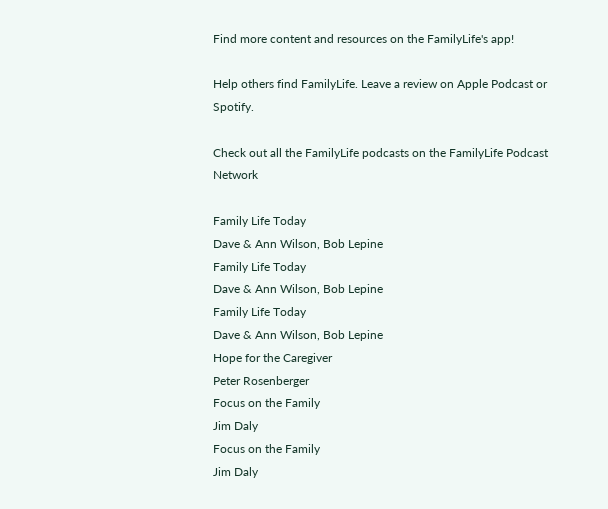Find more content and resources on the FamilyLife's app!

Help others find FamilyLife. Leave a review on Apple Podcast or Spotify.

Check out all the FamilyLife podcasts on the FamilyLife Podcast Network

Family Life Today
Dave & Ann Wilson, Bob Lepine
Family Life Today
Dave & Ann Wilson, Bob Lepine
Family Life Today
Dave & Ann Wilson, Bob Lepine
Hope for the Caregiver
Peter Rosenberger
Focus on the Family
Jim Daly
Focus on the Family
Jim Daly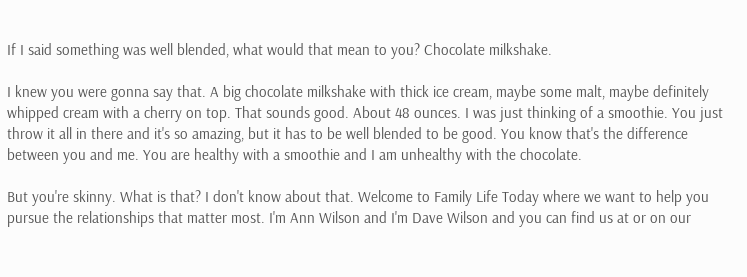If I said something was well blended, what would that mean to you? Chocolate milkshake.

I knew you were gonna say that. A big chocolate milkshake with thick ice cream, maybe some malt, maybe definitely whipped cream with a cherry on top. That sounds good. About 48 ounces. I was just thinking of a smoothie. You just throw it all in there and it's so amazing, but it has to be well blended to be good. You know that's the difference between you and me. You are healthy with a smoothie and I am unhealthy with the chocolate.

But you're skinny. What is that? I don't know about that. Welcome to Family Life Today where we want to help you pursue the relationships that matter most. I'm Ann Wilson and I'm Dave Wilson and you can find us at or on our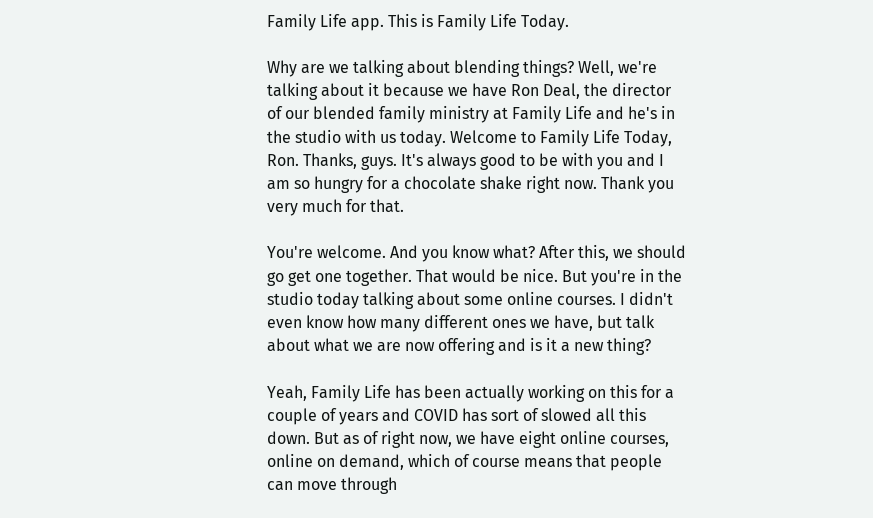Family Life app. This is Family Life Today.

Why are we talking about blending things? Well, we're talking about it because we have Ron Deal, the director of our blended family ministry at Family Life and he's in the studio with us today. Welcome to Family Life Today, Ron. Thanks, guys. It's always good to be with you and I am so hungry for a chocolate shake right now. Thank you very much for that.

You're welcome. And you know what? After this, we should go get one together. That would be nice. But you're in the studio today talking about some online courses. I didn't even know how many different ones we have, but talk about what we are now offering and is it a new thing?

Yeah, Family Life has been actually working on this for a couple of years and COVID has sort of slowed all this down. But as of right now, we have eight online courses, online on demand, which of course means that people can move through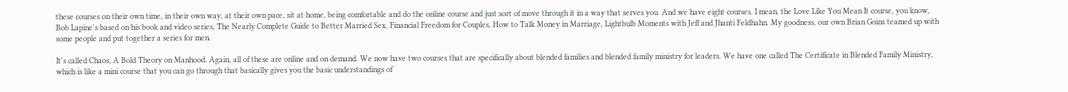these courses on their own time, in their own way, at their own pace, sit at home, being comfortable and do the online course and just sort of move through it in a way that serves you. And we have eight courses. I mean, the Love Like You Mean It course, you know, Bob Lapine's based on his book and video series, The Nearly Complete Guide to Better Married Sex, Financial Freedom for Couples, How to Talk Money in Marriage, Lightbulb Moments with Jeff and Jhanti Feldhahn. My goodness, our own Brian Goins teamed up with some people and put together a series for men.

It's called Chaos, A Bold Theory on Manhood. Again, all of these are online and on demand. We now have two courses that are specifically about blended families and blended family ministry for leaders. We have one called The Certificate in Blended Family Ministry, which is like a mini course that you can go through that basically gives you the basic understandings of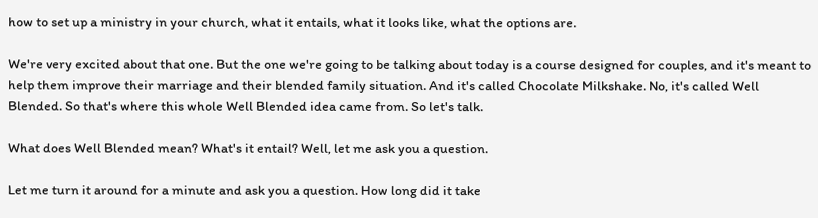how to set up a ministry in your church, what it entails, what it looks like, what the options are.

We're very excited about that one. But the one we're going to be talking about today is a course designed for couples, and it's meant to help them improve their marriage and their blended family situation. And it's called Chocolate Milkshake. No, it's called Well Blended. So that's where this whole Well Blended idea came from. So let's talk.

What does Well Blended mean? What's it entail? Well, let me ask you a question.

Let me turn it around for a minute and ask you a question. How long did it take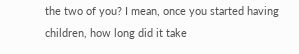the two of you? I mean, once you started having children, how long did it take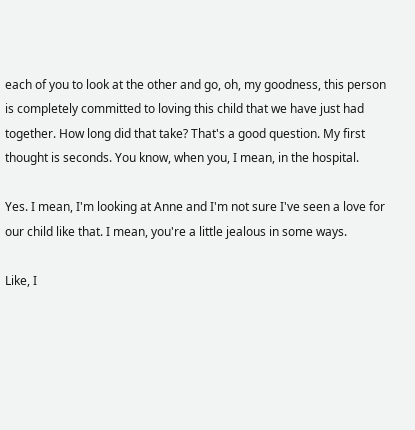each of you to look at the other and go, oh, my goodness, this person is completely committed to loving this child that we have just had together. How long did that take? That's a good question. My first thought is seconds. You know, when you, I mean, in the hospital.

Yes. I mean, I'm looking at Anne and I'm not sure I've seen a love for our child like that. I mean, you're a little jealous in some ways.

Like, I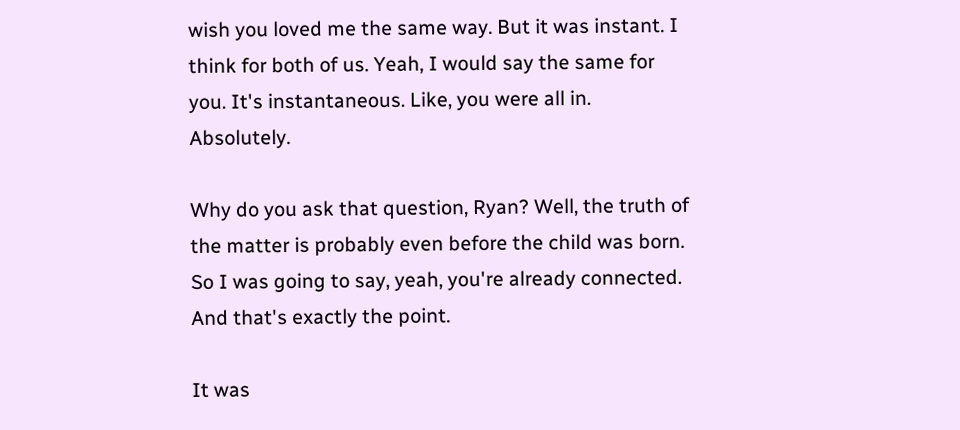wish you loved me the same way. But it was instant. I think for both of us. Yeah, I would say the same for you. It's instantaneous. Like, you were all in. Absolutely.

Why do you ask that question, Ryan? Well, the truth of the matter is probably even before the child was born. So I was going to say, yeah, you're already connected. And that's exactly the point.

It was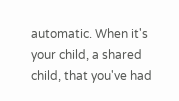automatic. When it's your child, a shared child, that you've had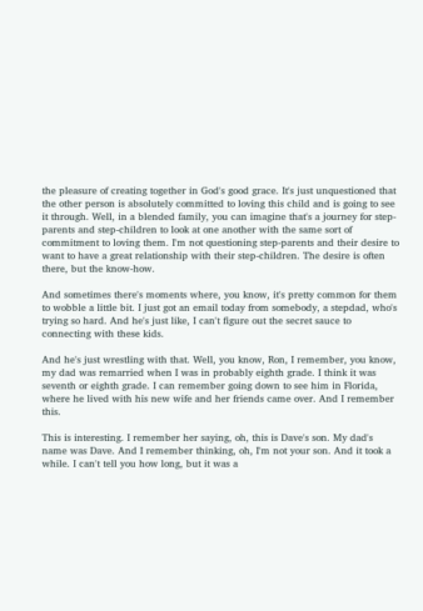the pleasure of creating together in God's good grace. It's just unquestioned that the other person is absolutely committed to loving this child and is going to see it through. Well, in a blended family, you can imagine that's a journey for step-parents and step-children to look at one another with the same sort of commitment to loving them. I'm not questioning step-parents and their desire to want to have a great relationship with their step-children. The desire is often there, but the know-how.

And sometimes there's moments where, you know, it's pretty common for them to wobble a little bit. I just got an email today from somebody, a stepdad, who's trying so hard. And he's just like, I can't figure out the secret sauce to connecting with these kids.

And he's just wrestling with that. Well, you know, Ron, I remember, you know, my dad was remarried when I was in probably eighth grade. I think it was seventh or eighth grade. I can remember going down to see him in Florida, where he lived with his new wife and her friends came over. And I remember this.

This is interesting. I remember her saying, oh, this is Dave's son. My dad's name was Dave. And I remember thinking, oh, I'm not your son. And it took a while. I can't tell you how long, but it was a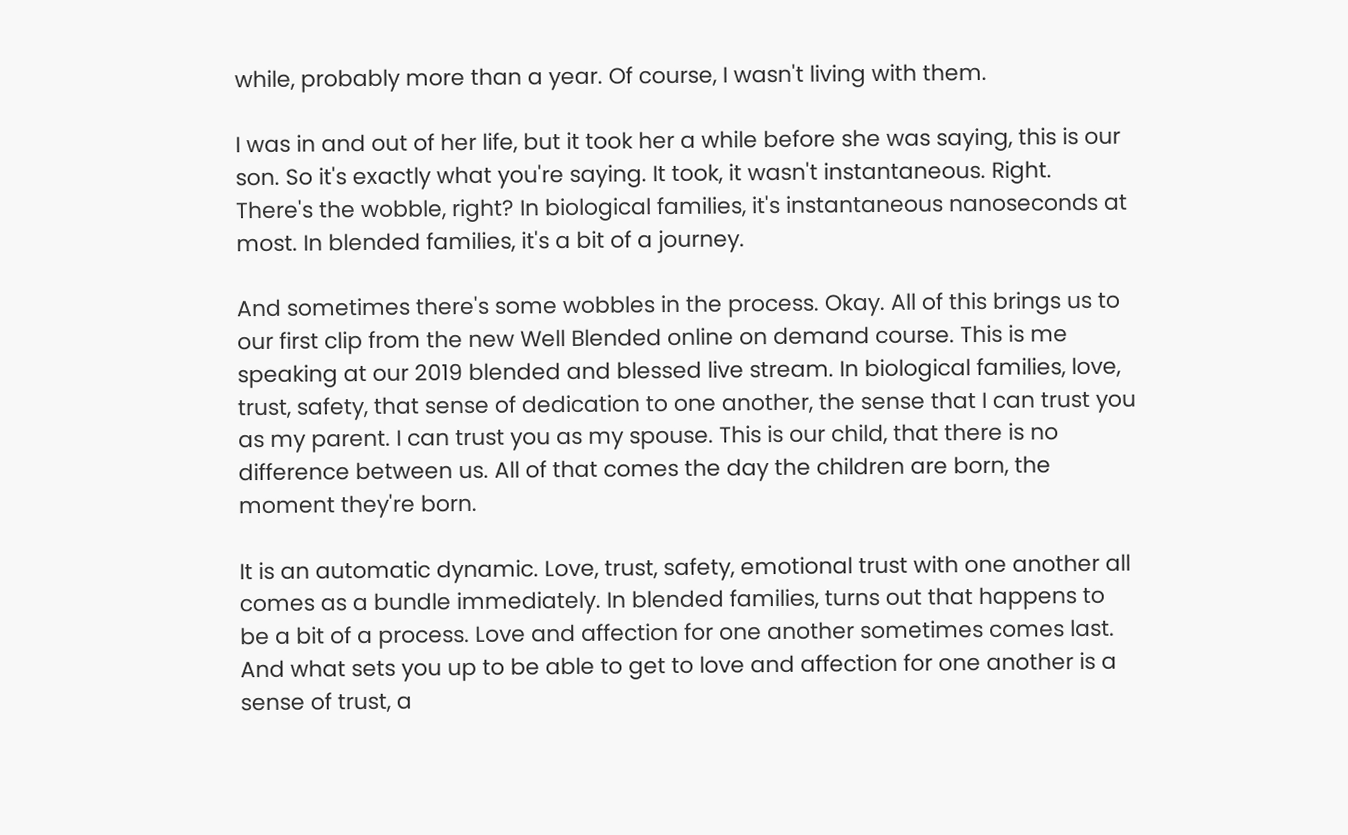while, probably more than a year. Of course, I wasn't living with them.

I was in and out of her life, but it took her a while before she was saying, this is our son. So it's exactly what you're saying. It took, it wasn't instantaneous. Right. There's the wobble, right? In biological families, it's instantaneous nanoseconds at most. In blended families, it's a bit of a journey.

And sometimes there's some wobbles in the process. Okay. All of this brings us to our first clip from the new Well Blended online on demand course. This is me speaking at our 2019 blended and blessed live stream. In biological families, love, trust, safety, that sense of dedication to one another, the sense that I can trust you as my parent. I can trust you as my spouse. This is our child, that there is no difference between us. All of that comes the day the children are born, the moment they're born.

It is an automatic dynamic. Love, trust, safety, emotional trust with one another all comes as a bundle immediately. In blended families, turns out that happens to be a bit of a process. Love and affection for one another sometimes comes last. And what sets you up to be able to get to love and affection for one another is a sense of trust, a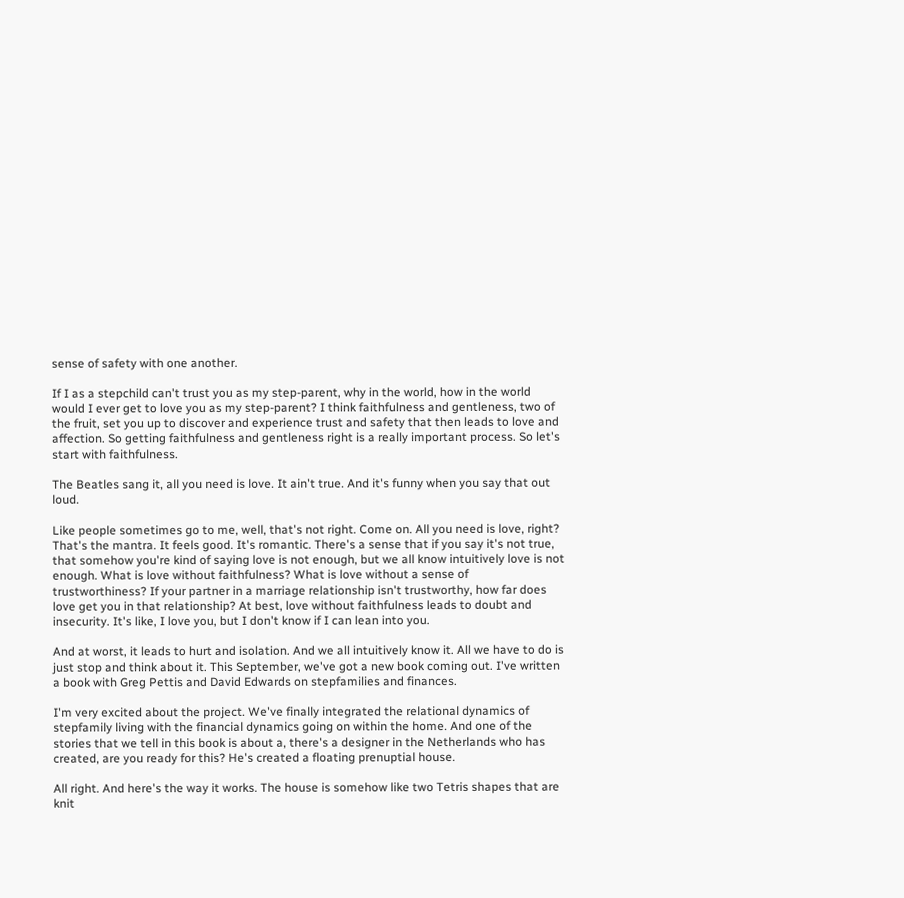sense of safety with one another.

If I as a stepchild can't trust you as my step-parent, why in the world, how in the world would I ever get to love you as my step-parent? I think faithfulness and gentleness, two of the fruit, set you up to discover and experience trust and safety that then leads to love and affection. So getting faithfulness and gentleness right is a really important process. So let's start with faithfulness.

The Beatles sang it, all you need is love. It ain't true. And it's funny when you say that out loud.

Like people sometimes go to me, well, that's not right. Come on. All you need is love, right? That's the mantra. It feels good. It's romantic. There's a sense that if you say it's not true, that somehow you're kind of saying love is not enough, but we all know intuitively love is not enough. What is love without faithfulness? What is love without a sense of trustworthiness? If your partner in a marriage relationship isn't trustworthy, how far does love get you in that relationship? At best, love without faithfulness leads to doubt and insecurity. It's like, I love you, but I don't know if I can lean into you.

And at worst, it leads to hurt and isolation. And we all intuitively know it. All we have to do is just stop and think about it. This September, we've got a new book coming out. I've written a book with Greg Pettis and David Edwards on stepfamilies and finances.

I'm very excited about the project. We've finally integrated the relational dynamics of stepfamily living with the financial dynamics going on within the home. And one of the stories that we tell in this book is about a, there's a designer in the Netherlands who has created, are you ready for this? He's created a floating prenuptial house.

All right. And here's the way it works. The house is somehow like two Tetris shapes that are knit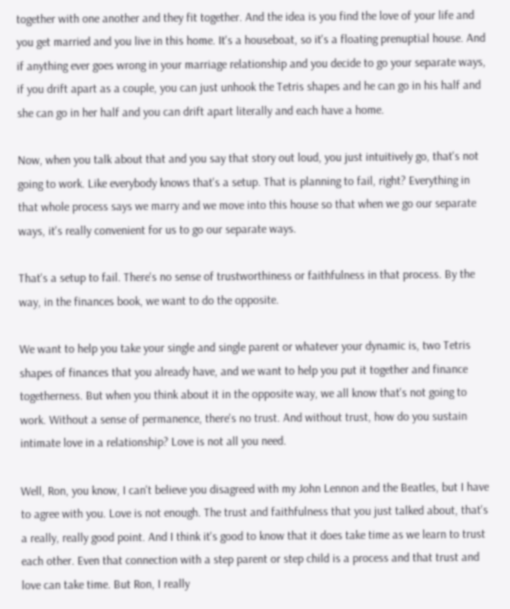together with one another and they fit together. And the idea is you find the love of your life and you get married and you live in this home. It's a houseboat, so it's a floating prenuptial house. And if anything ever goes wrong in your marriage relationship and you decide to go your separate ways, if you drift apart as a couple, you can just unhook the Tetris shapes and he can go in his half and she can go in her half and you can drift apart literally and each have a home.

Now, when you talk about that and you say that story out loud, you just intuitively go, that's not going to work. Like everybody knows that's a setup. That is planning to fail, right? Everything in that whole process says we marry and we move into this house so that when we go our separate ways, it's really convenient for us to go our separate ways.

That's a setup to fail. There's no sense of trustworthiness or faithfulness in that process. By the way, in the finances book, we want to do the opposite.

We want to help you take your single and single parent or whatever your dynamic is, two Tetris shapes of finances that you already have, and we want to help you put it together and finance togetherness. But when you think about it in the opposite way, we all know that's not going to work. Without a sense of permanence, there's no trust. And without trust, how do you sustain intimate love in a relationship? Love is not all you need.

Well, Ron, you know, I can't believe you disagreed with my John Lennon and the Beatles, but I have to agree with you. Love is not enough. The trust and faithfulness that you just talked about, that's a really, really good point. And I think it's good to know that it does take time as we learn to trust each other. Even that connection with a step parent or step child is a process and that trust and love can take time. But Ron, I really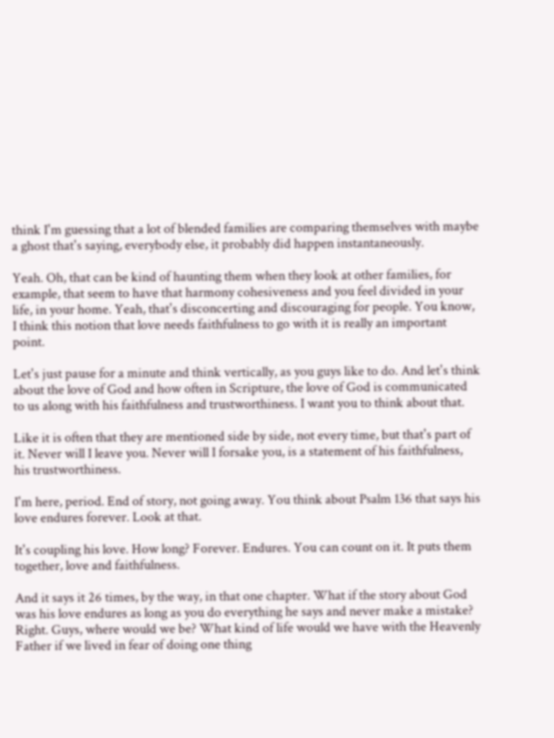think I'm guessing that a lot of blended families are comparing themselves with maybe a ghost that's saying, everybody else, it probably did happen instantaneously.

Yeah. Oh, that can be kind of haunting them when they look at other families, for example, that seem to have that harmony cohesiveness and you feel divided in your life, in your home. Yeah, that's disconcerting and discouraging for people. You know, I think this notion that love needs faithfulness to go with it is really an important point.

Let's just pause for a minute and think vertically, as you guys like to do. And let's think about the love of God and how often in Scripture, the love of God is communicated to us along with his faithfulness and trustworthiness. I want you to think about that.

Like it is often that they are mentioned side by side, not every time, but that's part of it. Never will I leave you. Never will I forsake you, is a statement of his faithfulness, his trustworthiness.

I'm here, period. End of story, not going away. You think about Psalm 136 that says his love endures forever. Look at that.

It's coupling his love. How long? Forever. Endures. You can count on it. It puts them together, love and faithfulness.

And it says it 26 times, by the way, in that one chapter. What if the story about God was his love endures as long as you do everything he says and never make a mistake? Right. Guys, where would we be? What kind of life would we have with the Heavenly Father if we lived in fear of doing one thing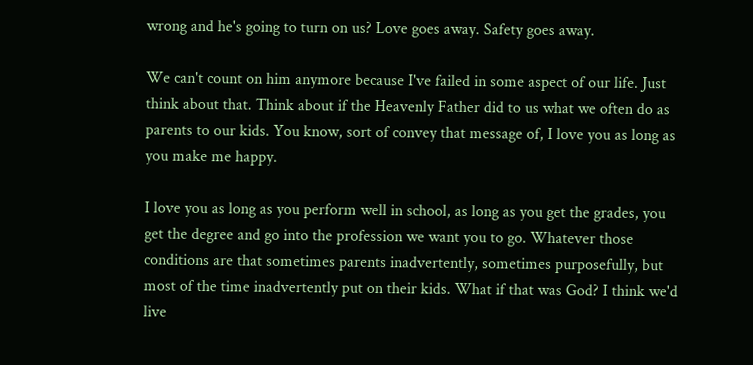wrong and he's going to turn on us? Love goes away. Safety goes away.

We can't count on him anymore because I've failed in some aspect of our life. Just think about that. Think about if the Heavenly Father did to us what we often do as parents to our kids. You know, sort of convey that message of, I love you as long as you make me happy.

I love you as long as you perform well in school, as long as you get the grades, you get the degree and go into the profession we want you to go. Whatever those conditions are that sometimes parents inadvertently, sometimes purposefully, but most of the time inadvertently put on their kids. What if that was God? I think we'd live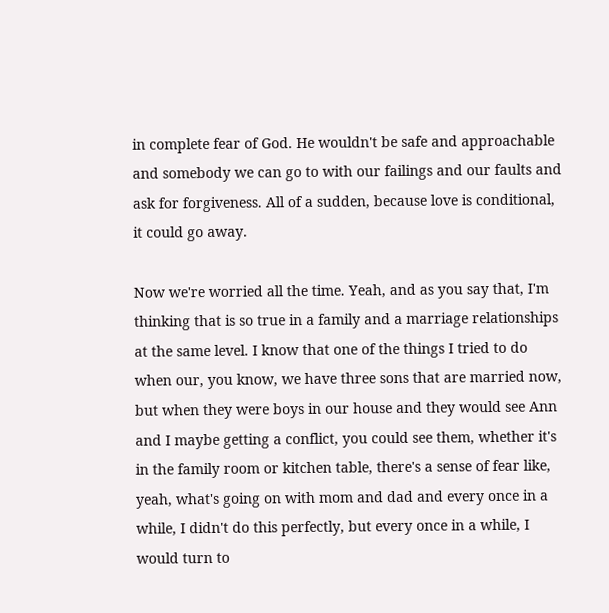in complete fear of God. He wouldn't be safe and approachable and somebody we can go to with our failings and our faults and ask for forgiveness. All of a sudden, because love is conditional, it could go away.

Now we're worried all the time. Yeah, and as you say that, I'm thinking that is so true in a family and a marriage relationships at the same level. I know that one of the things I tried to do when our, you know, we have three sons that are married now, but when they were boys in our house and they would see Ann and I maybe getting a conflict, you could see them, whether it's in the family room or kitchen table, there's a sense of fear like, yeah, what's going on with mom and dad and every once in a while, I didn't do this perfectly, but every once in a while, I would turn to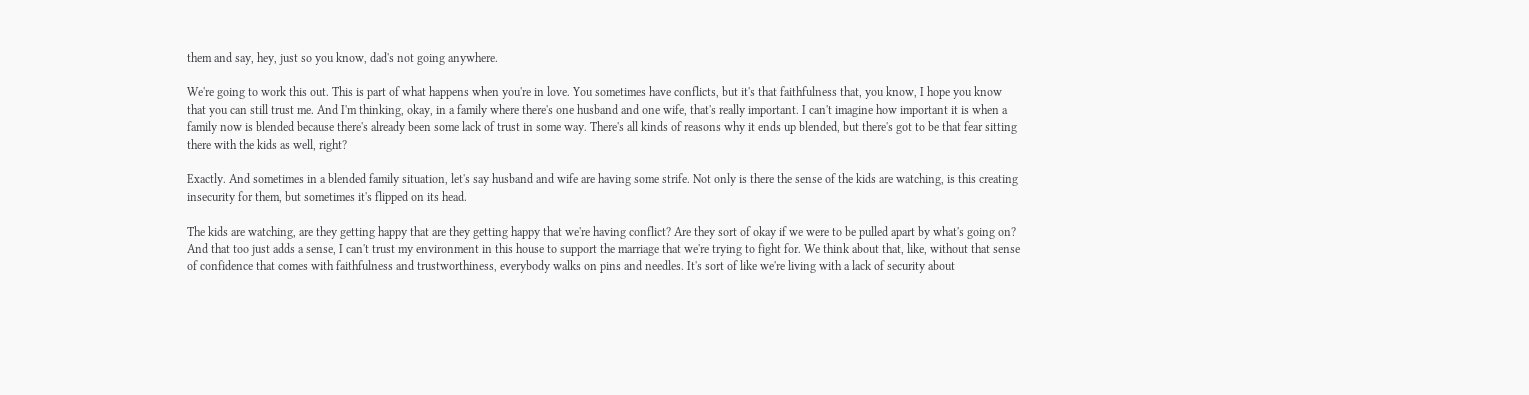them and say, hey, just so you know, dad's not going anywhere.

We're going to work this out. This is part of what happens when you're in love. You sometimes have conflicts, but it's that faithfulness that, you know, I hope you know that you can still trust me. And I'm thinking, okay, in a family where there's one husband and one wife, that's really important. I can't imagine how important it is when a family now is blended because there's already been some lack of trust in some way. There's all kinds of reasons why it ends up blended, but there's got to be that fear sitting there with the kids as well, right?

Exactly. And sometimes in a blended family situation, let's say husband and wife are having some strife. Not only is there the sense of the kids are watching, is this creating insecurity for them, but sometimes it's flipped on its head.

The kids are watching, are they getting happy that are they getting happy that we're having conflict? Are they sort of okay if we were to be pulled apart by what's going on? And that too just adds a sense, I can't trust my environment in this house to support the marriage that we're trying to fight for. We think about that, like, without that sense of confidence that comes with faithfulness and trustworthiness, everybody walks on pins and needles. It's sort of like we're living with a lack of security about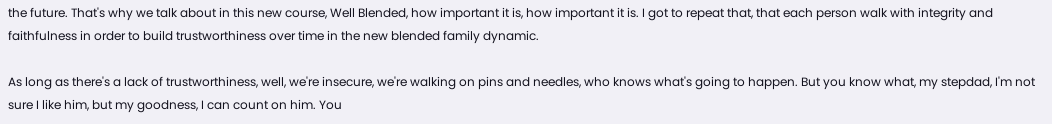the future. That's why we talk about in this new course, Well Blended, how important it is, how important it is. I got to repeat that, that each person walk with integrity and faithfulness in order to build trustworthiness over time in the new blended family dynamic.

As long as there's a lack of trustworthiness, well, we're insecure, we're walking on pins and needles, who knows what's going to happen. But you know what, my stepdad, I'm not sure I like him, but my goodness, I can count on him. You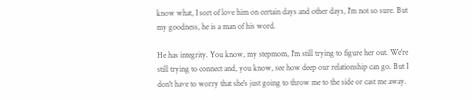know what, I sort of love him on certain days and other days, I'm not so sure. But my goodness, he is a man of his word.

He has integrity. You know, my stepmom, I'm still trying to figure her out. We're still trying to connect and, you know, see how deep our relationship can go. But I don't have to worry that she's just going to throw me to the side or cast me away.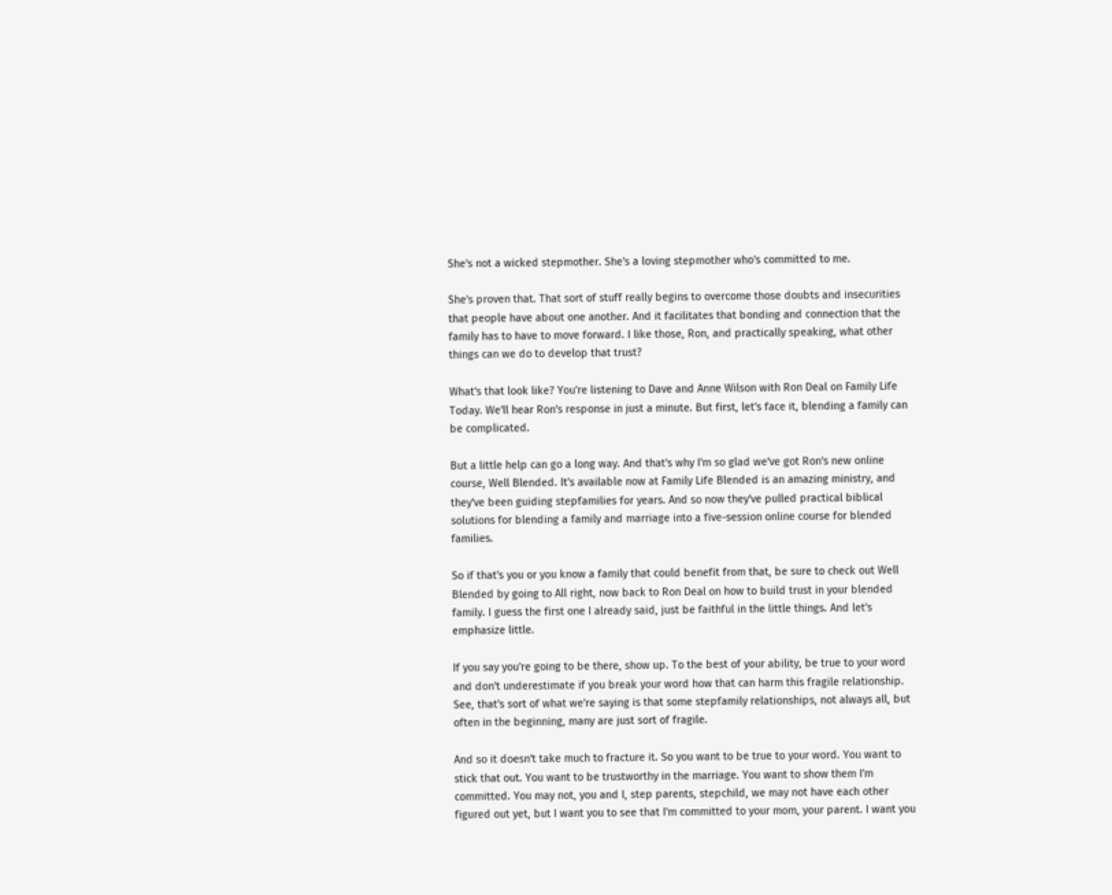She's not a wicked stepmother. She's a loving stepmother who's committed to me.

She's proven that. That sort of stuff really begins to overcome those doubts and insecurities that people have about one another. And it facilitates that bonding and connection that the family has to have to move forward. I like those, Ron, and practically speaking, what other things can we do to develop that trust?

What's that look like? You're listening to Dave and Anne Wilson with Ron Deal on Family Life Today. We'll hear Ron's response in just a minute. But first, let's face it, blending a family can be complicated.

But a little help can go a long way. And that's why I'm so glad we've got Ron's new online course, Well Blended. It's available now at Family Life Blended is an amazing ministry, and they've been guiding stepfamilies for years. And so now they've pulled practical biblical solutions for blending a family and marriage into a five-session online course for blended families.

So if that's you or you know a family that could benefit from that, be sure to check out Well Blended by going to All right, now back to Ron Deal on how to build trust in your blended family. I guess the first one I already said, just be faithful in the little things. And let's emphasize little.

If you say you're going to be there, show up. To the best of your ability, be true to your word and don't underestimate if you break your word how that can harm this fragile relationship. See, that's sort of what we're saying is that some stepfamily relationships, not always all, but often in the beginning, many are just sort of fragile.

And so it doesn't take much to fracture it. So you want to be true to your word. You want to stick that out. You want to be trustworthy in the marriage. You want to show them I'm committed. You may not, you and I, step parents, stepchild, we may not have each other figured out yet, but I want you to see that I'm committed to your mom, your parent. I want you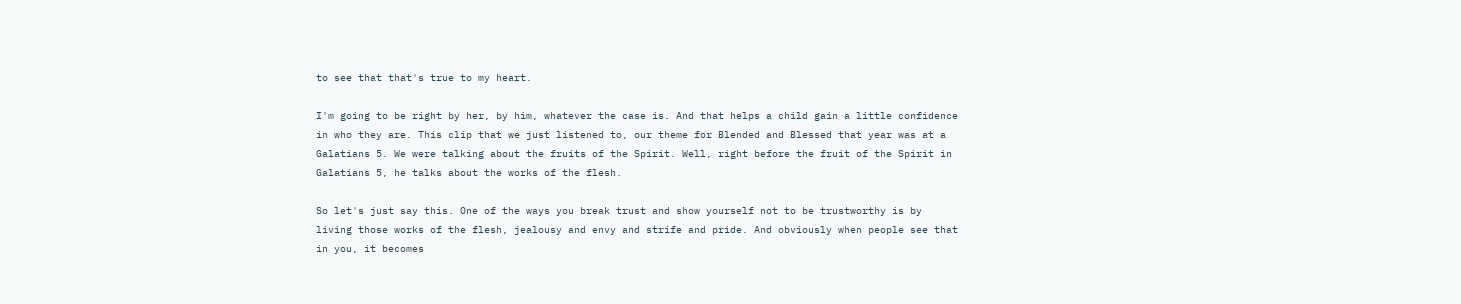to see that that's true to my heart.

I'm going to be right by her, by him, whatever the case is. And that helps a child gain a little confidence in who they are. This clip that we just listened to, our theme for Blended and Blessed that year was at a Galatians 5. We were talking about the fruits of the Spirit. Well, right before the fruit of the Spirit in Galatians 5, he talks about the works of the flesh.

So let's just say this. One of the ways you break trust and show yourself not to be trustworthy is by living those works of the flesh, jealousy and envy and strife and pride. And obviously when people see that in you, it becomes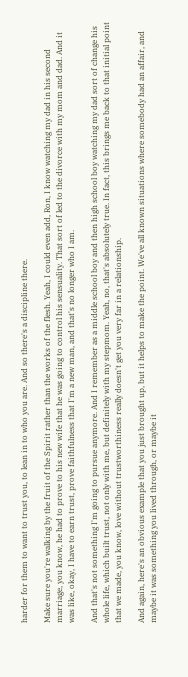harder for them to want to trust you, to lean in to who you are. And so there's a discipline there.

Make sure you're walking by the fruit of the Spirit rather than the works of the flesh. Yeah, I could even add, Ron, I know watching my dad in his second marriage, you know, he had to prove to his new wife that he was going to control his sensuality. That sort of led to the divorce with my mom and dad. And it was like, okay, I have to earn trust, prove faithfulness that I'm a new man, and that's no longer who I am.

And that's not something I'm going to pursue anymore. And I remember as a middle school boy and then high school boy watching my dad sort of change his whole life, which built trust, not only with me, but definitely with my stepmom. Yeah, no, that's absolutely true. In fact, this brings me back to that initial point that we made, you know, love without trustworthiness really doesn't get you very far in a relationship.

And again, here's an obvious example that you just brought up, but it helps to make the point. We've all known situations where somebody had an affair, and maybe it was something you lived through, or maybe it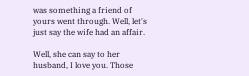was something a friend of yours went through. Well, let's just say the wife had an affair.

Well, she can say to her husband, I love you. Those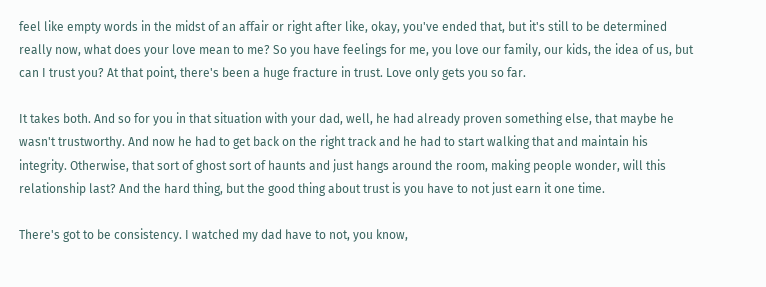feel like empty words in the midst of an affair or right after like, okay, you've ended that, but it's still to be determined really now, what does your love mean to me? So you have feelings for me, you love our family, our kids, the idea of us, but can I trust you? At that point, there's been a huge fracture in trust. Love only gets you so far.

It takes both. And so for you in that situation with your dad, well, he had already proven something else, that maybe he wasn't trustworthy. And now he had to get back on the right track and he had to start walking that and maintain his integrity. Otherwise, that sort of ghost sort of haunts and just hangs around the room, making people wonder, will this relationship last? And the hard thing, but the good thing about trust is you have to not just earn it one time.

There's got to be consistency. I watched my dad have to not, you know,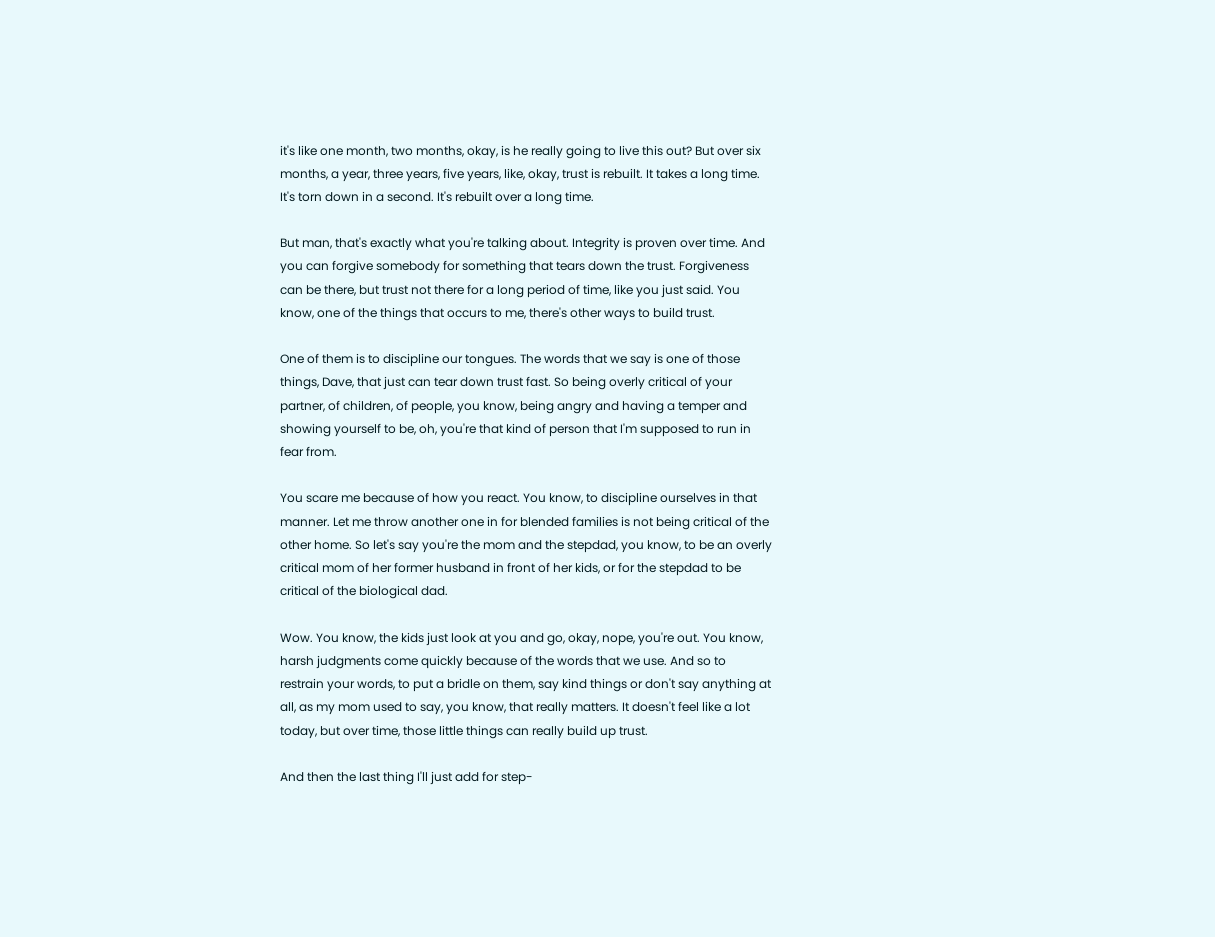it's like one month, two months, okay, is he really going to live this out? But over six months, a year, three years, five years, like, okay, trust is rebuilt. It takes a long time. It's torn down in a second. It's rebuilt over a long time.

But man, that's exactly what you're talking about. Integrity is proven over time. And you can forgive somebody for something that tears down the trust. Forgiveness can be there, but trust not there for a long period of time, like you just said. You know, one of the things that occurs to me, there's other ways to build trust.

One of them is to discipline our tongues. The words that we say is one of those things, Dave, that just can tear down trust fast. So being overly critical of your partner, of children, of people, you know, being angry and having a temper and showing yourself to be, oh, you're that kind of person that I'm supposed to run in fear from.

You scare me because of how you react. You know, to discipline ourselves in that manner. Let me throw another one in for blended families is not being critical of the other home. So let's say you're the mom and the stepdad, you know, to be an overly critical mom of her former husband in front of her kids, or for the stepdad to be critical of the biological dad.

Wow. You know, the kids just look at you and go, okay, nope, you're out. You know, harsh judgments come quickly because of the words that we use. And so to restrain your words, to put a bridle on them, say kind things or don't say anything at all, as my mom used to say, you know, that really matters. It doesn't feel like a lot today, but over time, those little things can really build up trust.

And then the last thing I'll just add for step-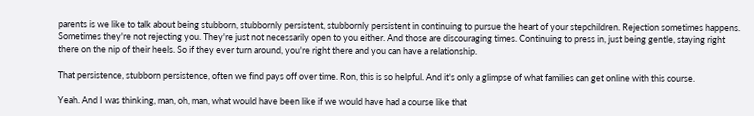parents is we like to talk about being stubborn, stubbornly persistent, stubbornly persistent in continuing to pursue the heart of your stepchildren. Rejection sometimes happens. Sometimes they're not rejecting you. They're just not necessarily open to you either. And those are discouraging times. Continuing to press in, just being gentle, staying right there on the nip of their heels. So if they ever turn around, you're right there and you can have a relationship.

That persistence, stubborn persistence, often we find pays off over time. Ron, this is so helpful. And it's only a glimpse of what families can get online with this course.

Yeah. And I was thinking, man, oh, man, what would have been like if we would have had a course like that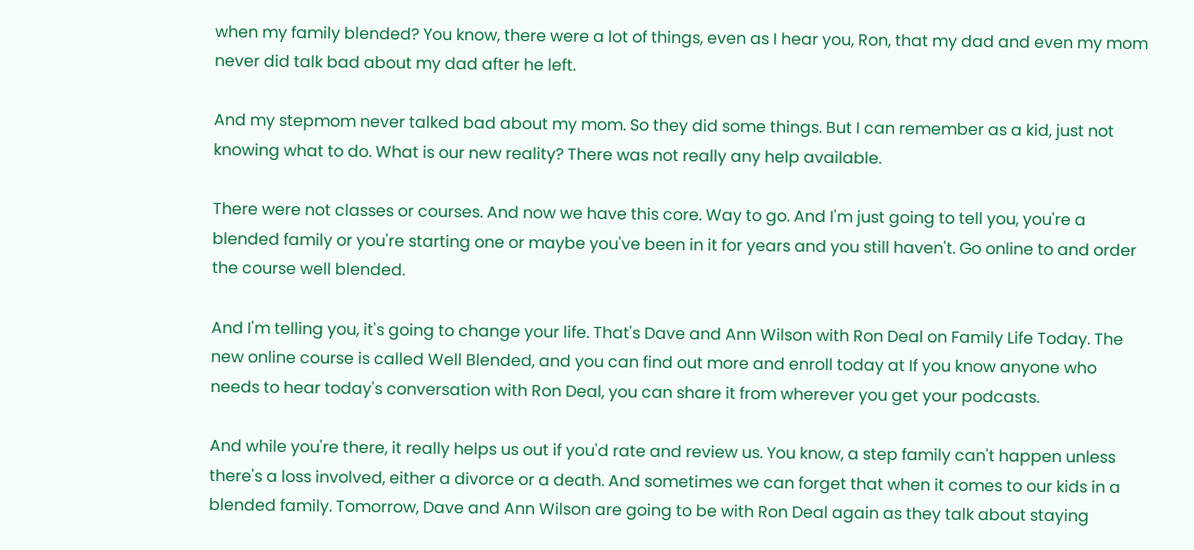when my family blended? You know, there were a lot of things, even as I hear you, Ron, that my dad and even my mom never did talk bad about my dad after he left.

And my stepmom never talked bad about my mom. So they did some things. But I can remember as a kid, just not knowing what to do. What is our new reality? There was not really any help available.

There were not classes or courses. And now we have this core. Way to go. And I'm just going to tell you, you're a blended family or you're starting one or maybe you've been in it for years and you still haven't. Go online to and order the course well blended.

And I'm telling you, it's going to change your life. That's Dave and Ann Wilson with Ron Deal on Family Life Today. The new online course is called Well Blended, and you can find out more and enroll today at If you know anyone who needs to hear today's conversation with Ron Deal, you can share it from wherever you get your podcasts.

And while you're there, it really helps us out if you'd rate and review us. You know, a step family can't happen unless there's a loss involved, either a divorce or a death. And sometimes we can forget that when it comes to our kids in a blended family. Tomorrow, Dave and Ann Wilson are going to be with Ron Deal again as they talk about staying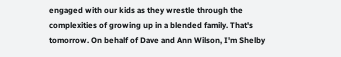engaged with our kids as they wrestle through the complexities of growing up in a blended family. That's tomorrow. On behalf of Dave and Ann Wilson, I'm Shelby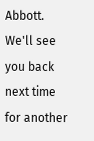Abbott. We'll see you back next time for another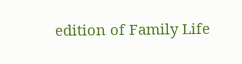edition of Family Life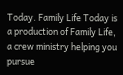Today. Family Life Today is a production of Family Life, a crew ministry helping you pursue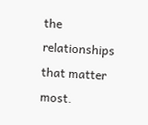the relationships that matter most.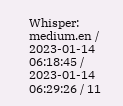Whisper: medium.en / 2023-01-14 06:18:45 / 2023-01-14 06:29:26 / 11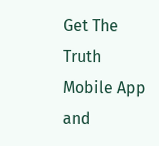Get The Truth Mobile App and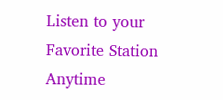Listen to your Favorite Station Anytime